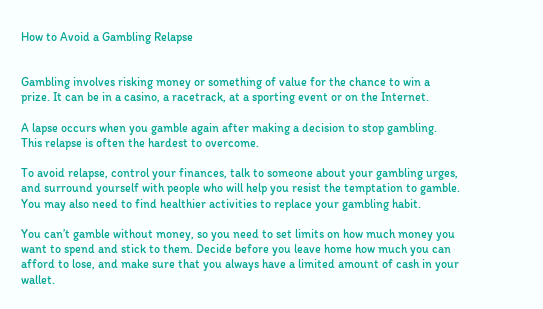How to Avoid a Gambling Relapse


Gambling involves risking money or something of value for the chance to win a prize. It can be in a casino, a racetrack, at a sporting event or on the Internet.

A lapse occurs when you gamble again after making a decision to stop gambling. This relapse is often the hardest to overcome.

To avoid relapse, control your finances, talk to someone about your gambling urges, and surround yourself with people who will help you resist the temptation to gamble. You may also need to find healthier activities to replace your gambling habit.

You can’t gamble without money, so you need to set limits on how much money you want to spend and stick to them. Decide before you leave home how much you can afford to lose, and make sure that you always have a limited amount of cash in your wallet.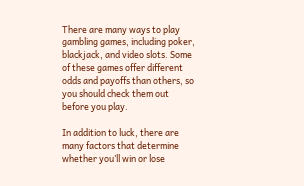There are many ways to play gambling games, including poker, blackjack, and video slots. Some of these games offer different odds and payoffs than others, so you should check them out before you play.

In addition to luck, there are many factors that determine whether you’ll win or lose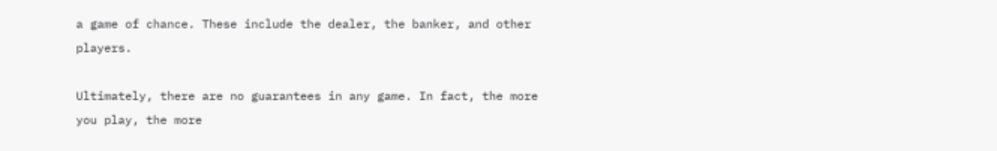a game of chance. These include the dealer, the banker, and other players.

Ultimately, there are no guarantees in any game. In fact, the more you play, the more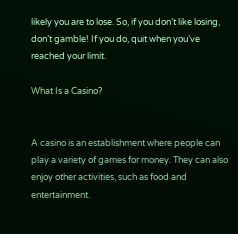likely you are to lose. So, if you don’t like losing, don’t gamble! If you do, quit when you’ve reached your limit.

What Is a Casino?


A casino is an establishment where people can play a variety of games for money. They can also enjoy other activities, such as food and entertainment.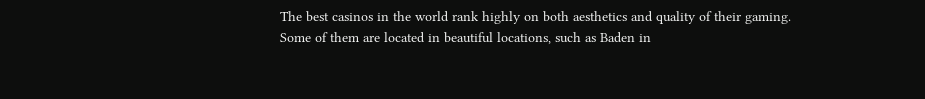The best casinos in the world rank highly on both aesthetics and quality of their gaming. Some of them are located in beautiful locations, such as Baden in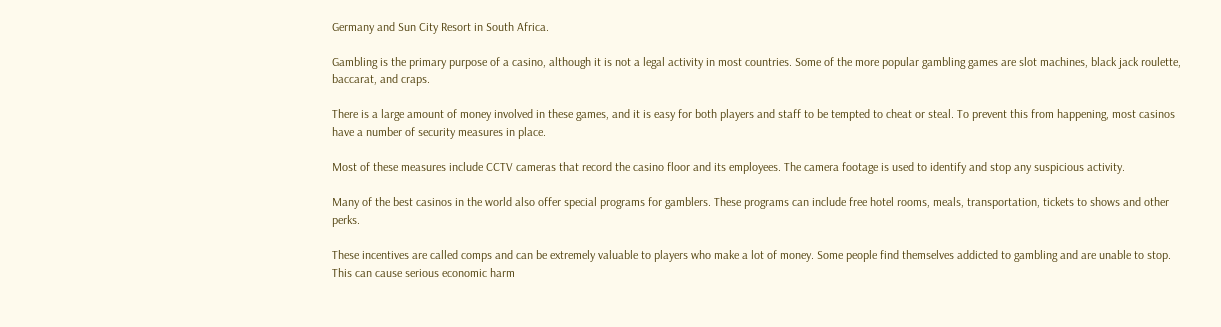Germany and Sun City Resort in South Africa.

Gambling is the primary purpose of a casino, although it is not a legal activity in most countries. Some of the more popular gambling games are slot machines, black jack roulette, baccarat, and craps.

There is a large amount of money involved in these games, and it is easy for both players and staff to be tempted to cheat or steal. To prevent this from happening, most casinos have a number of security measures in place.

Most of these measures include CCTV cameras that record the casino floor and its employees. The camera footage is used to identify and stop any suspicious activity.

Many of the best casinos in the world also offer special programs for gamblers. These programs can include free hotel rooms, meals, transportation, tickets to shows and other perks.

These incentives are called comps and can be extremely valuable to players who make a lot of money. Some people find themselves addicted to gambling and are unable to stop. This can cause serious economic harm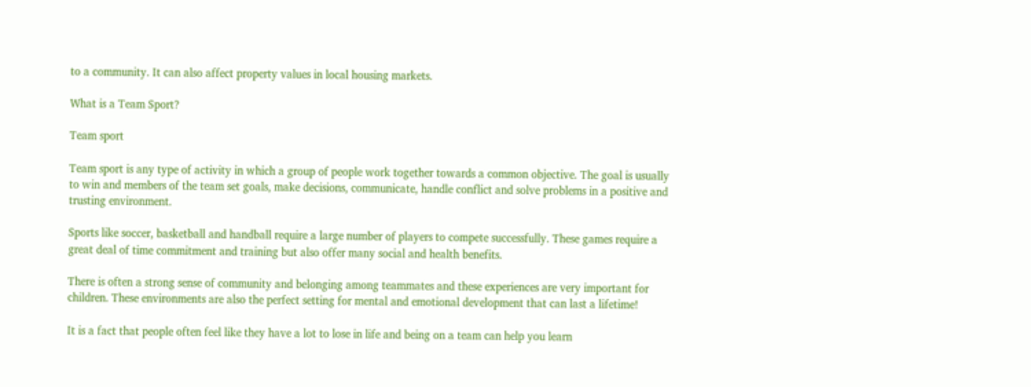to a community. It can also affect property values in local housing markets.

What is a Team Sport?

Team sport

Team sport is any type of activity in which a group of people work together towards a common objective. The goal is usually to win and members of the team set goals, make decisions, communicate, handle conflict and solve problems in a positive and trusting environment.

Sports like soccer, basketball and handball require a large number of players to compete successfully. These games require a great deal of time commitment and training but also offer many social and health benefits.

There is often a strong sense of community and belonging among teammates and these experiences are very important for children. These environments are also the perfect setting for mental and emotional development that can last a lifetime!

It is a fact that people often feel like they have a lot to lose in life and being on a team can help you learn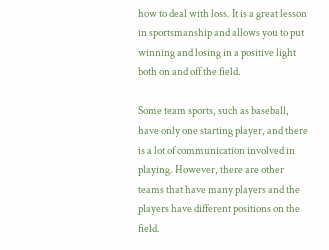how to deal with loss. It is a great lesson in sportsmanship and allows you to put winning and losing in a positive light both on and off the field.

Some team sports, such as baseball, have only one starting player, and there is a lot of communication involved in playing. However, there are other teams that have many players and the players have different positions on the field.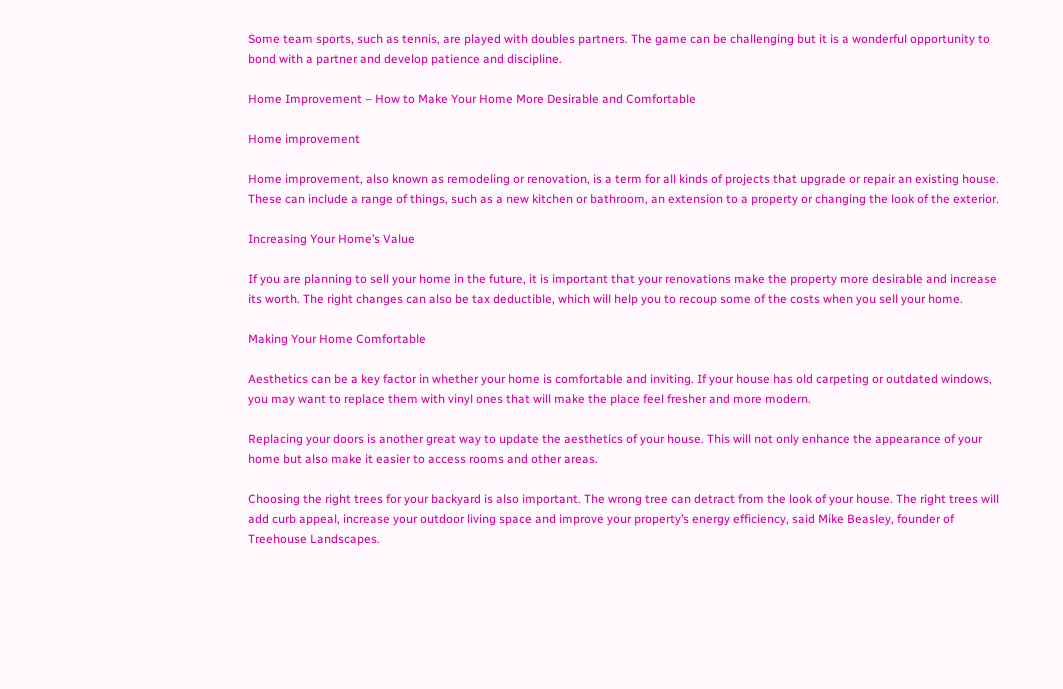Some team sports, such as tennis, are played with doubles partners. The game can be challenging but it is a wonderful opportunity to bond with a partner and develop patience and discipline.

Home Improvement – How to Make Your Home More Desirable and Comfortable

Home improvement

Home improvement, also known as remodeling or renovation, is a term for all kinds of projects that upgrade or repair an existing house. These can include a range of things, such as a new kitchen or bathroom, an extension to a property or changing the look of the exterior.

Increasing Your Home’s Value

If you are planning to sell your home in the future, it is important that your renovations make the property more desirable and increase its worth. The right changes can also be tax deductible, which will help you to recoup some of the costs when you sell your home.

Making Your Home Comfortable

Aesthetics can be a key factor in whether your home is comfortable and inviting. If your house has old carpeting or outdated windows, you may want to replace them with vinyl ones that will make the place feel fresher and more modern.

Replacing your doors is another great way to update the aesthetics of your house. This will not only enhance the appearance of your home but also make it easier to access rooms and other areas.

Choosing the right trees for your backyard is also important. The wrong tree can detract from the look of your house. The right trees will add curb appeal, increase your outdoor living space and improve your property’s energy efficiency, said Mike Beasley, founder of Treehouse Landscapes.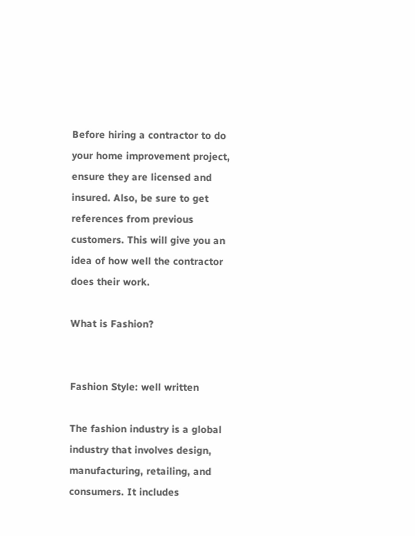Before hiring a contractor to do your home improvement project, ensure they are licensed and insured. Also, be sure to get references from previous customers. This will give you an idea of how well the contractor does their work.

What is Fashion?


Fashion Style: well written

The fashion industry is a global industry that involves design, manufacturing, retailing, and consumers. It includes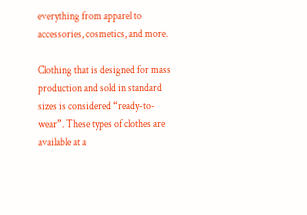everything from apparel to accessories, cosmetics, and more.

Clothing that is designed for mass production and sold in standard sizes is considered “ready-to-wear”. These types of clothes are available at a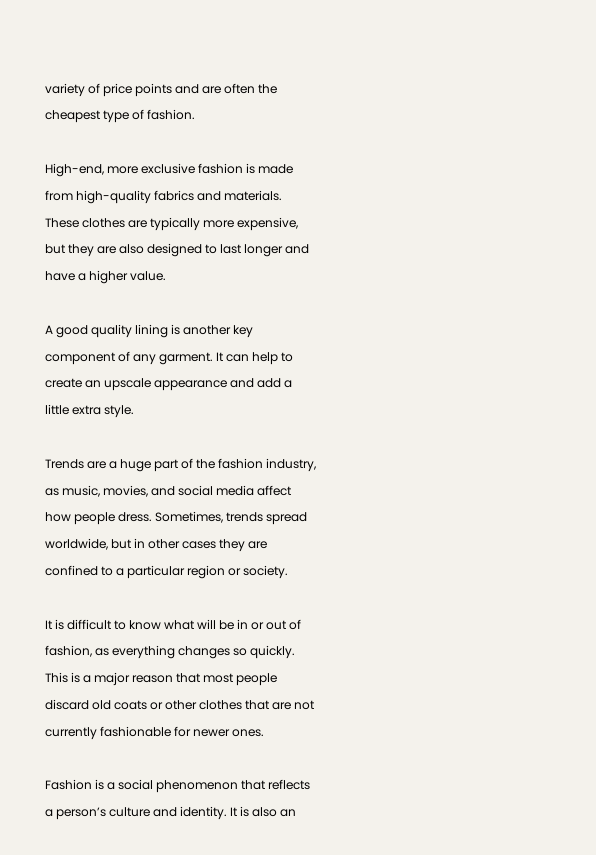variety of price points and are often the cheapest type of fashion.

High-end, more exclusive fashion is made from high-quality fabrics and materials. These clothes are typically more expensive, but they are also designed to last longer and have a higher value.

A good quality lining is another key component of any garment. It can help to create an upscale appearance and add a little extra style.

Trends are a huge part of the fashion industry, as music, movies, and social media affect how people dress. Sometimes, trends spread worldwide, but in other cases they are confined to a particular region or society.

It is difficult to know what will be in or out of fashion, as everything changes so quickly. This is a major reason that most people discard old coats or other clothes that are not currently fashionable for newer ones.

Fashion is a social phenomenon that reflects a person’s culture and identity. It is also an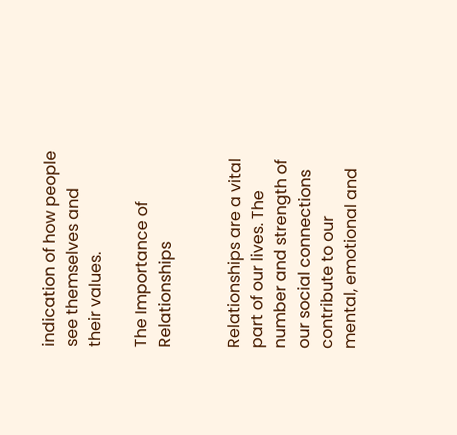indication of how people see themselves and their values.

The Importance of Relationships


Relationships are a vital part of our lives. The number and strength of our social connections contribute to our mental, emotional and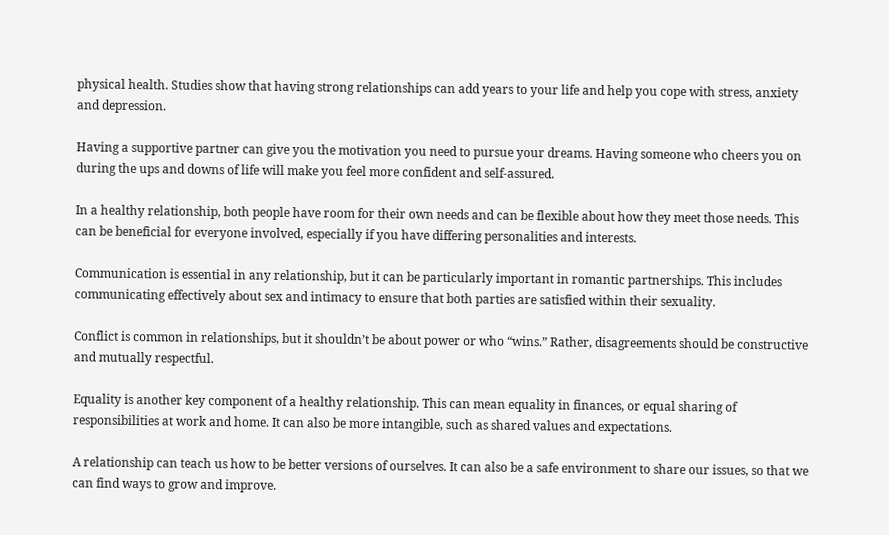physical health. Studies show that having strong relationships can add years to your life and help you cope with stress, anxiety and depression.

Having a supportive partner can give you the motivation you need to pursue your dreams. Having someone who cheers you on during the ups and downs of life will make you feel more confident and self-assured.

In a healthy relationship, both people have room for their own needs and can be flexible about how they meet those needs. This can be beneficial for everyone involved, especially if you have differing personalities and interests.

Communication is essential in any relationship, but it can be particularly important in romantic partnerships. This includes communicating effectively about sex and intimacy to ensure that both parties are satisfied within their sexuality.

Conflict is common in relationships, but it shouldn’t be about power or who “wins.” Rather, disagreements should be constructive and mutually respectful.

Equality is another key component of a healthy relationship. This can mean equality in finances, or equal sharing of responsibilities at work and home. It can also be more intangible, such as shared values and expectations.

A relationship can teach us how to be better versions of ourselves. It can also be a safe environment to share our issues, so that we can find ways to grow and improve.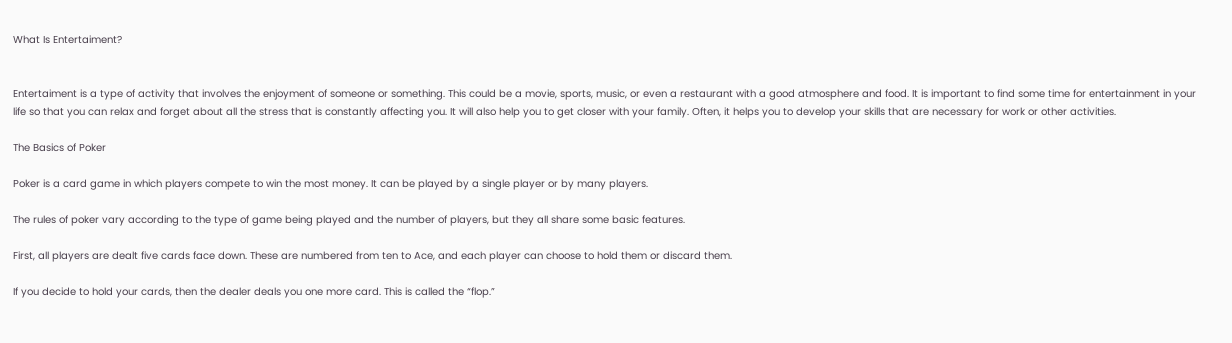What Is Entertaiment?


Entertaiment is a type of activity that involves the enjoyment of someone or something. This could be a movie, sports, music, or even a restaurant with a good atmosphere and food. It is important to find some time for entertainment in your life so that you can relax and forget about all the stress that is constantly affecting you. It will also help you to get closer with your family. Often, it helps you to develop your skills that are necessary for work or other activities.

The Basics of Poker

Poker is a card game in which players compete to win the most money. It can be played by a single player or by many players.

The rules of poker vary according to the type of game being played and the number of players, but they all share some basic features.

First, all players are dealt five cards face down. These are numbered from ten to Ace, and each player can choose to hold them or discard them.

If you decide to hold your cards, then the dealer deals you one more card. This is called the “flop.”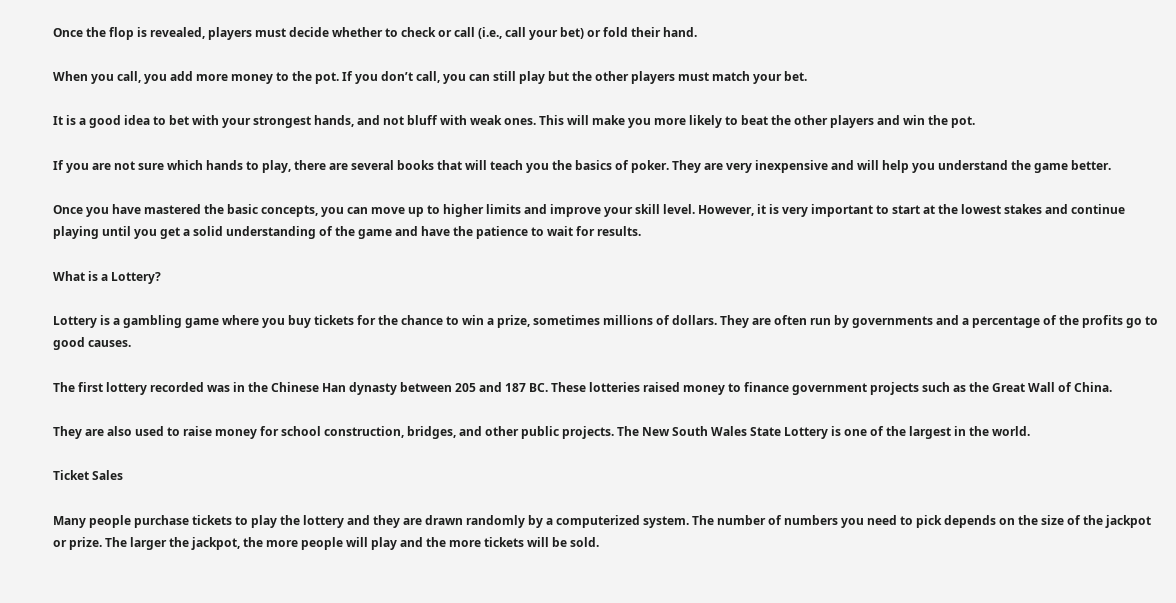Once the flop is revealed, players must decide whether to check or call (i.e., call your bet) or fold their hand.

When you call, you add more money to the pot. If you don’t call, you can still play but the other players must match your bet.

It is a good idea to bet with your strongest hands, and not bluff with weak ones. This will make you more likely to beat the other players and win the pot.

If you are not sure which hands to play, there are several books that will teach you the basics of poker. They are very inexpensive and will help you understand the game better.

Once you have mastered the basic concepts, you can move up to higher limits and improve your skill level. However, it is very important to start at the lowest stakes and continue playing until you get a solid understanding of the game and have the patience to wait for results.

What is a Lottery?

Lottery is a gambling game where you buy tickets for the chance to win a prize, sometimes millions of dollars. They are often run by governments and a percentage of the profits go to good causes.

The first lottery recorded was in the Chinese Han dynasty between 205 and 187 BC. These lotteries raised money to finance government projects such as the Great Wall of China.

They are also used to raise money for school construction, bridges, and other public projects. The New South Wales State Lottery is one of the largest in the world.

Ticket Sales

Many people purchase tickets to play the lottery and they are drawn randomly by a computerized system. The number of numbers you need to pick depends on the size of the jackpot or prize. The larger the jackpot, the more people will play and the more tickets will be sold.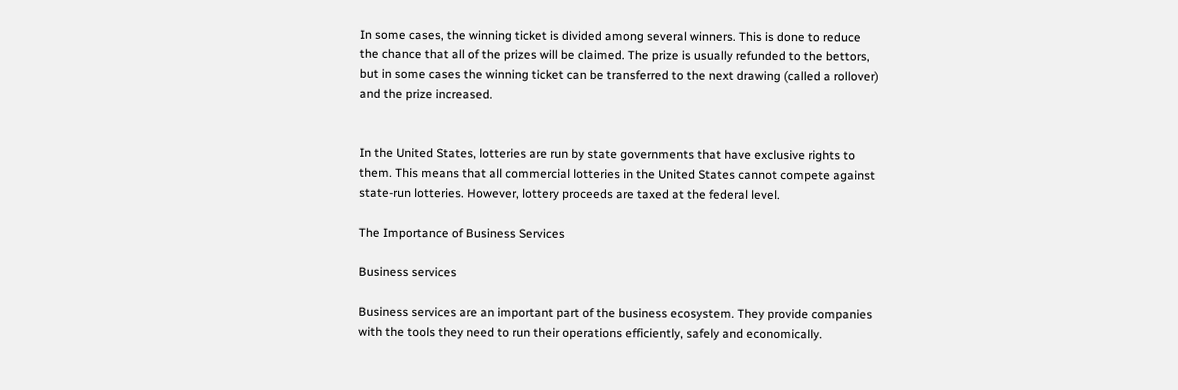In some cases, the winning ticket is divided among several winners. This is done to reduce the chance that all of the prizes will be claimed. The prize is usually refunded to the bettors, but in some cases the winning ticket can be transferred to the next drawing (called a rollover) and the prize increased.


In the United States, lotteries are run by state governments that have exclusive rights to them. This means that all commercial lotteries in the United States cannot compete against state-run lotteries. However, lottery proceeds are taxed at the federal level.

The Importance of Business Services

Business services

Business services are an important part of the business ecosystem. They provide companies with the tools they need to run their operations efficiently, safely and economically.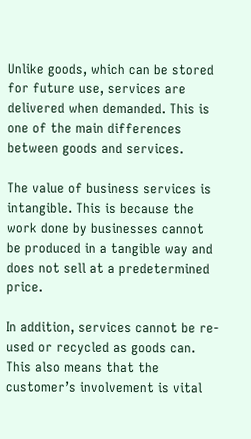Unlike goods, which can be stored for future use, services are delivered when demanded. This is one of the main differences between goods and services.

The value of business services is intangible. This is because the work done by businesses cannot be produced in a tangible way and does not sell at a predetermined price.

In addition, services cannot be re-used or recycled as goods can. This also means that the customer’s involvement is vital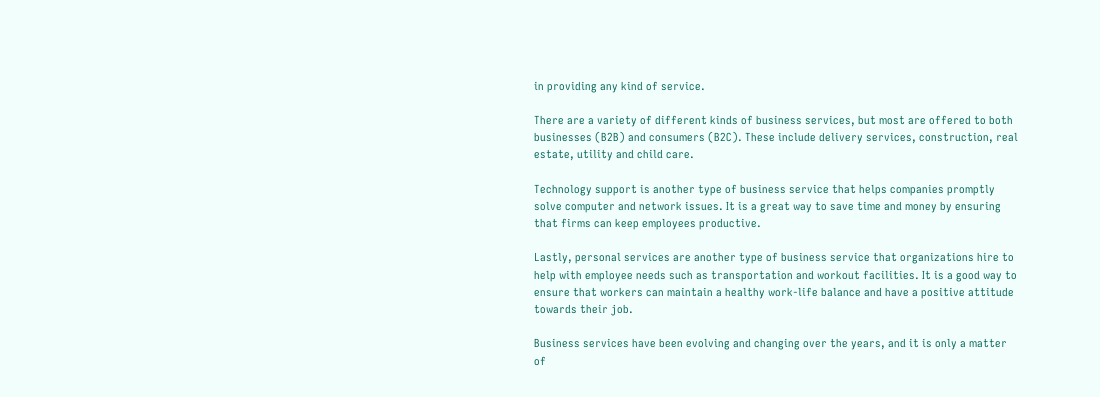in providing any kind of service.

There are a variety of different kinds of business services, but most are offered to both businesses (B2B) and consumers (B2C). These include delivery services, construction, real estate, utility and child care.

Technology support is another type of business service that helps companies promptly solve computer and network issues. It is a great way to save time and money by ensuring that firms can keep employees productive.

Lastly, personal services are another type of business service that organizations hire to help with employee needs such as transportation and workout facilities. It is a good way to ensure that workers can maintain a healthy work-life balance and have a positive attitude towards their job.

Business services have been evolving and changing over the years, and it is only a matter of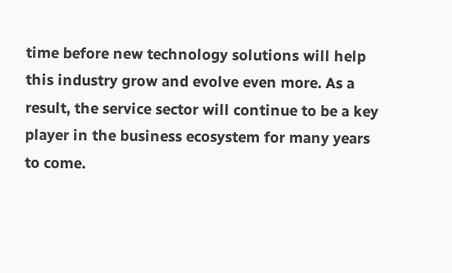time before new technology solutions will help this industry grow and evolve even more. As a result, the service sector will continue to be a key player in the business ecosystem for many years to come.